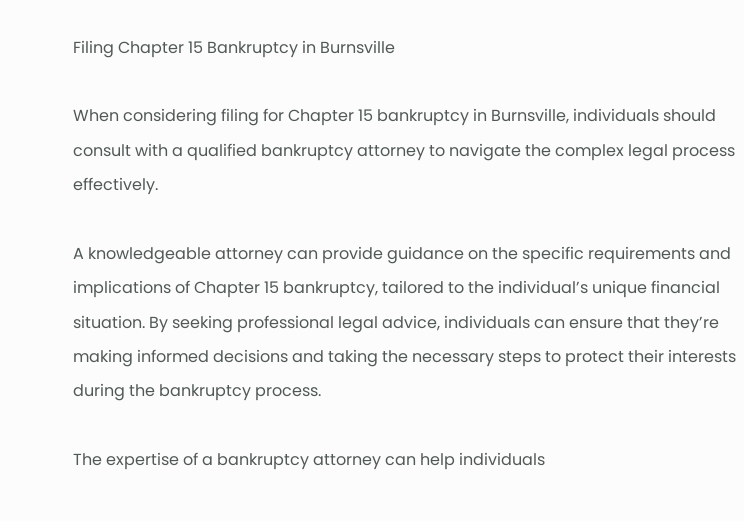Filing Chapter 15 Bankruptcy in Burnsville

When considering filing for Chapter 15 bankruptcy in Burnsville, individuals should consult with a qualified bankruptcy attorney to navigate the complex legal process effectively.

A knowledgeable attorney can provide guidance on the specific requirements and implications of Chapter 15 bankruptcy, tailored to the individual’s unique financial situation. By seeking professional legal advice, individuals can ensure that they’re making informed decisions and taking the necessary steps to protect their interests during the bankruptcy process.

The expertise of a bankruptcy attorney can help individuals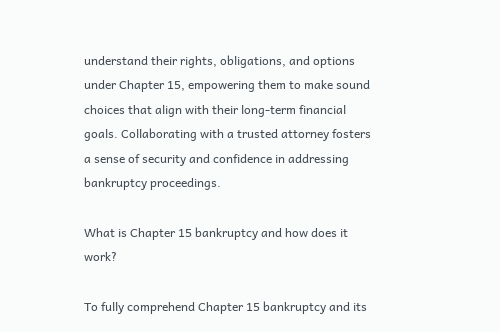understand their rights, obligations, and options under Chapter 15, empowering them to make sound choices that align with their long-term financial goals. Collaborating with a trusted attorney fosters a sense of security and confidence in addressing bankruptcy proceedings.

What is Chapter 15 bankruptcy and how does it work?

To fully comprehend Chapter 15 bankruptcy and its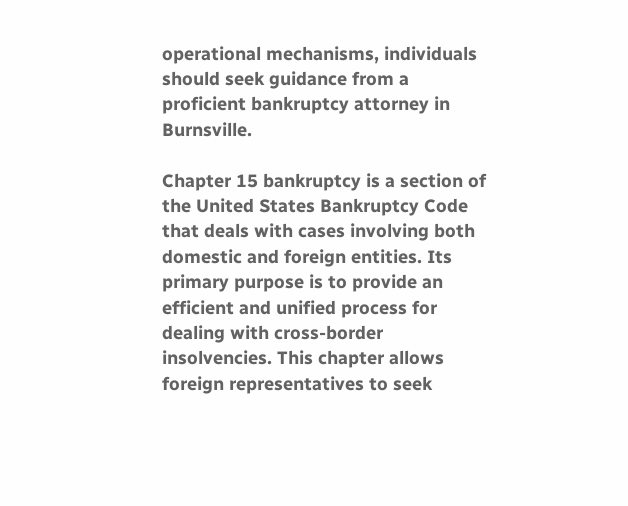operational mechanisms, individuals should seek guidance from a proficient bankruptcy attorney in Burnsville.

Chapter 15 bankruptcy is a section of the United States Bankruptcy Code that deals with cases involving both domestic and foreign entities. Its primary purpose is to provide an efficient and unified process for dealing with cross-border insolvencies. This chapter allows foreign representatives to seek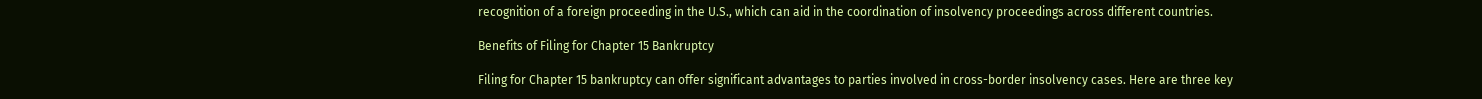recognition of a foreign proceeding in the U.S., which can aid in the coordination of insolvency proceedings across different countries.

Benefits of Filing for Chapter 15 Bankruptcy

Filing for Chapter 15 bankruptcy can offer significant advantages to parties involved in cross-border insolvency cases. Here are three key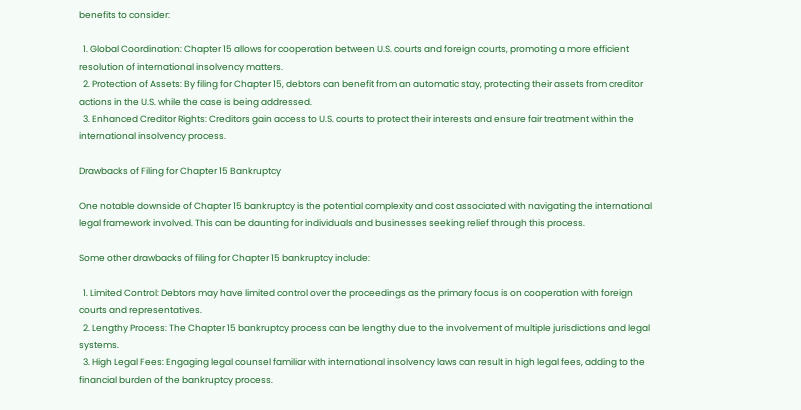benefits to consider:

  1. Global Coordination: Chapter 15 allows for cooperation between U.S. courts and foreign courts, promoting a more efficient resolution of international insolvency matters.
  2. Protection of Assets: By filing for Chapter 15, debtors can benefit from an automatic stay, protecting their assets from creditor actions in the U.S. while the case is being addressed.
  3. Enhanced Creditor Rights: Creditors gain access to U.S. courts to protect their interests and ensure fair treatment within the international insolvency process.

Drawbacks of Filing for Chapter 15 Bankruptcy

One notable downside of Chapter 15 bankruptcy is the potential complexity and cost associated with navigating the international legal framework involved. This can be daunting for individuals and businesses seeking relief through this process.

Some other drawbacks of filing for Chapter 15 bankruptcy include:

  1. Limited Control: Debtors may have limited control over the proceedings as the primary focus is on cooperation with foreign courts and representatives.
  2. Lengthy Process: The Chapter 15 bankruptcy process can be lengthy due to the involvement of multiple jurisdictions and legal systems.
  3. High Legal Fees: Engaging legal counsel familiar with international insolvency laws can result in high legal fees, adding to the financial burden of the bankruptcy process.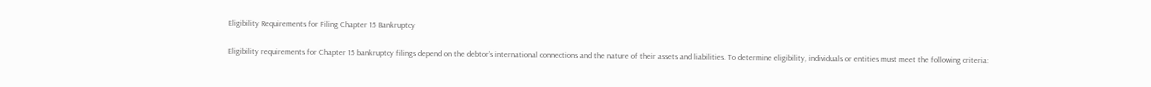Eligibility Requirements for Filing Chapter 15 Bankruptcy

Eligibility requirements for Chapter 15 bankruptcy filings depend on the debtor’s international connections and the nature of their assets and liabilities. To determine eligibility, individuals or entities must meet the following criteria: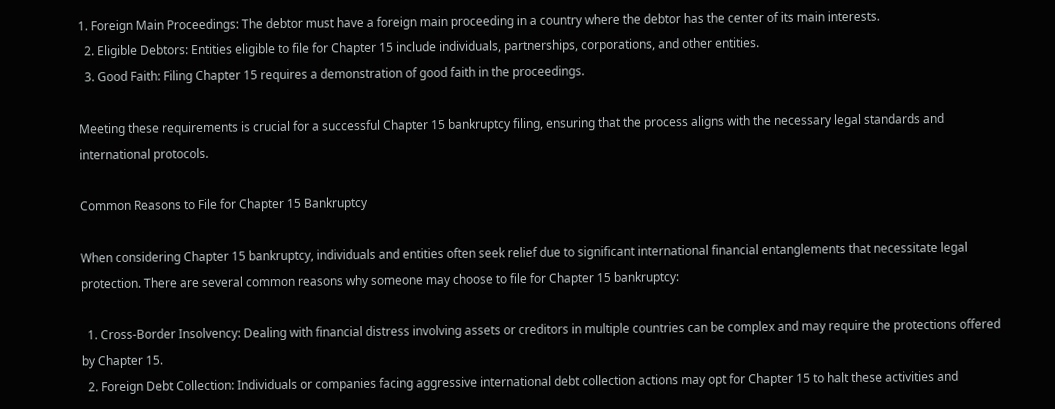1. Foreign Main Proceedings: The debtor must have a foreign main proceeding in a country where the debtor has the center of its main interests.
  2. Eligible Debtors: Entities eligible to file for Chapter 15 include individuals, partnerships, corporations, and other entities.
  3. Good Faith: Filing Chapter 15 requires a demonstration of good faith in the proceedings.

Meeting these requirements is crucial for a successful Chapter 15 bankruptcy filing, ensuring that the process aligns with the necessary legal standards and international protocols.

Common Reasons to File for Chapter 15 Bankruptcy

When considering Chapter 15 bankruptcy, individuals and entities often seek relief due to significant international financial entanglements that necessitate legal protection. There are several common reasons why someone may choose to file for Chapter 15 bankruptcy:

  1. Cross-Border Insolvency: Dealing with financial distress involving assets or creditors in multiple countries can be complex and may require the protections offered by Chapter 15.
  2. Foreign Debt Collection: Individuals or companies facing aggressive international debt collection actions may opt for Chapter 15 to halt these activities and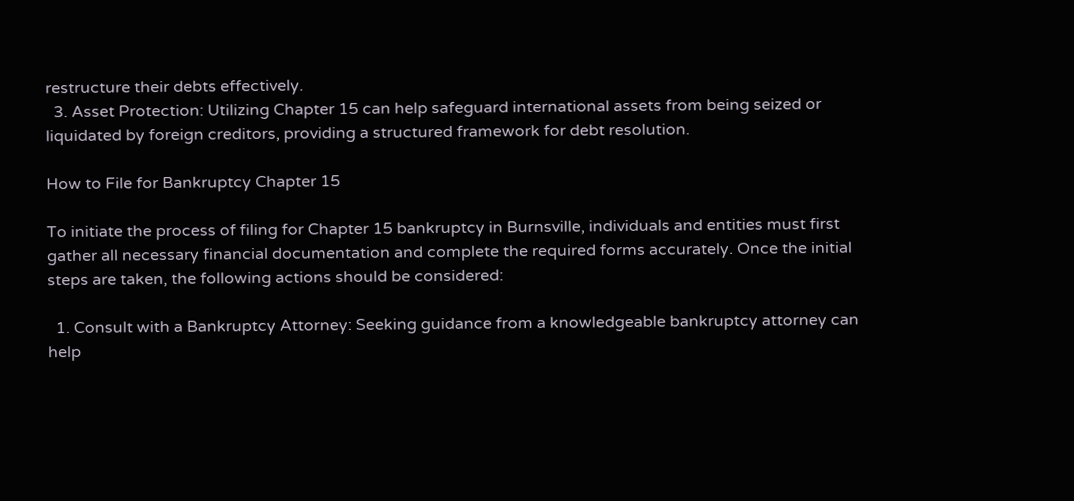restructure their debts effectively.
  3. Asset Protection: Utilizing Chapter 15 can help safeguard international assets from being seized or liquidated by foreign creditors, providing a structured framework for debt resolution.

How to File for Bankruptcy Chapter 15

To initiate the process of filing for Chapter 15 bankruptcy in Burnsville, individuals and entities must first gather all necessary financial documentation and complete the required forms accurately. Once the initial steps are taken, the following actions should be considered:

  1. Consult with a Bankruptcy Attorney: Seeking guidance from a knowledgeable bankruptcy attorney can help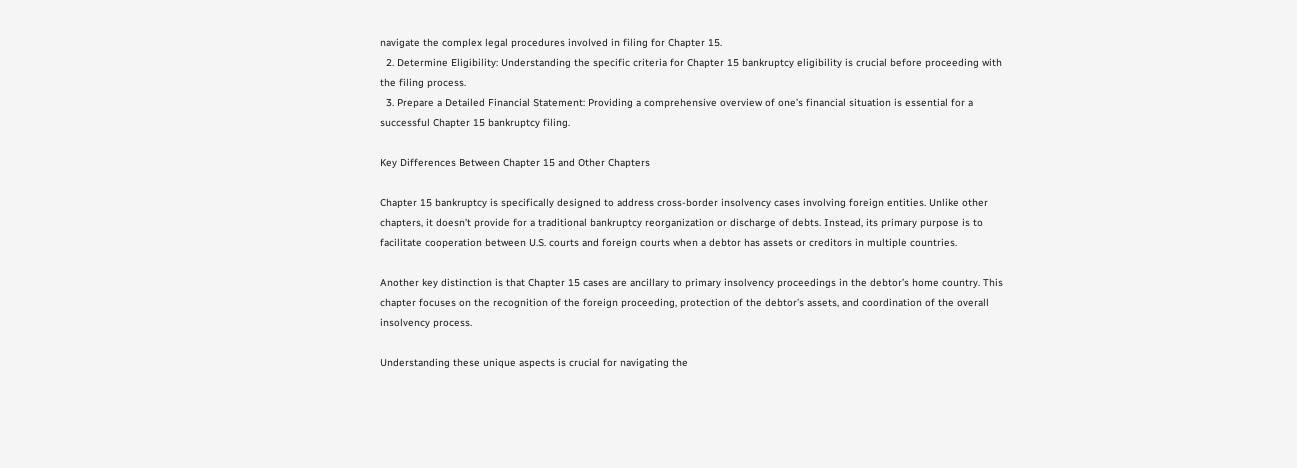navigate the complex legal procedures involved in filing for Chapter 15.
  2. Determine Eligibility: Understanding the specific criteria for Chapter 15 bankruptcy eligibility is crucial before proceeding with the filing process.
  3. Prepare a Detailed Financial Statement: Providing a comprehensive overview of one’s financial situation is essential for a successful Chapter 15 bankruptcy filing.

Key Differences Between Chapter 15 and Other Chapters

Chapter 15 bankruptcy is specifically designed to address cross-border insolvency cases involving foreign entities. Unlike other chapters, it doesn’t provide for a traditional bankruptcy reorganization or discharge of debts. Instead, its primary purpose is to facilitate cooperation between U.S. courts and foreign courts when a debtor has assets or creditors in multiple countries.

Another key distinction is that Chapter 15 cases are ancillary to primary insolvency proceedings in the debtor’s home country. This chapter focuses on the recognition of the foreign proceeding, protection of the debtor’s assets, and coordination of the overall insolvency process.

Understanding these unique aspects is crucial for navigating the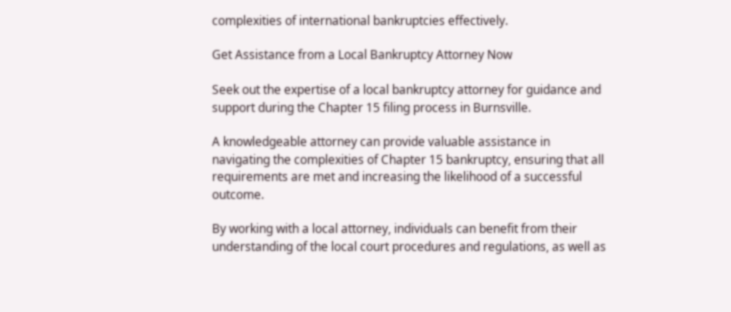complexities of international bankruptcies effectively.

Get Assistance from a Local Bankruptcy Attorney Now

Seek out the expertise of a local bankruptcy attorney for guidance and support during the Chapter 15 filing process in Burnsville.

A knowledgeable attorney can provide valuable assistance in navigating the complexities of Chapter 15 bankruptcy, ensuring that all requirements are met and increasing the likelihood of a successful outcome.

By working with a local attorney, individuals can benefit from their understanding of the local court procedures and regulations, as well as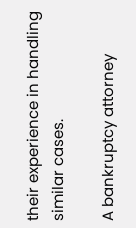their experience in handling similar cases.

A bankruptcy attorney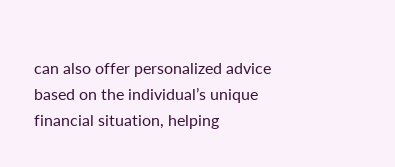can also offer personalized advice based on the individual’s unique financial situation, helping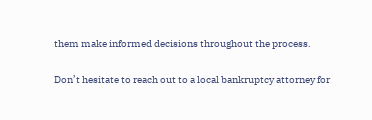them make informed decisions throughout the process.

Don’t hesitate to reach out to a local bankruptcy attorney for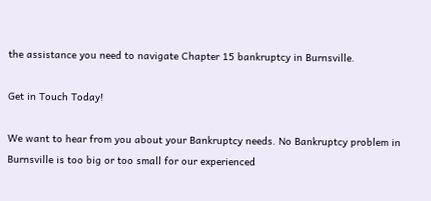the assistance you need to navigate Chapter 15 bankruptcy in Burnsville.

Get in Touch Today!

We want to hear from you about your Bankruptcy needs. No Bankruptcy problem in Burnsville is too big or too small for our experienced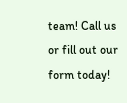team! Call us or fill out our form today!